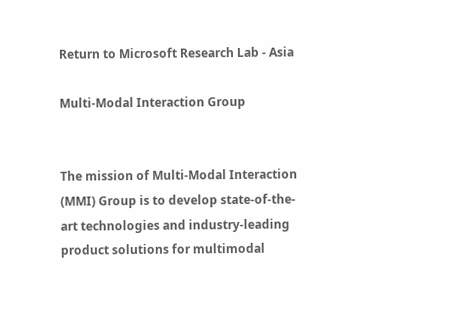Return to Microsoft Research Lab - Asia

Multi-Modal Interaction Group


The mission of Multi-Modal Interaction (MMI) Group is to develop state-of-the-art technologies and industry-leading product solutions for multimodal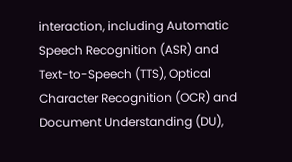interaction, including Automatic Speech Recognition (ASR) and Text-to-Speech (TTS), Optical Character Recognition (OCR) and Document Understanding (DU),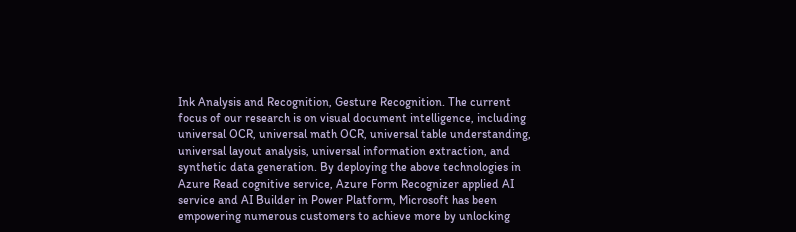Ink Analysis and Recognition, Gesture Recognition. The current focus of our research is on visual document intelligence, including universal OCR, universal math OCR, universal table understanding, universal layout analysis, universal information extraction, and synthetic data generation. By deploying the above technologies in Azure Read cognitive service, Azure Form Recognizer applied AI service and AI Builder in Power Platform, Microsoft has been empowering numerous customers to achieve more by unlocking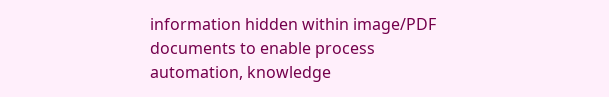information hidden within image/PDF documents to enable process automation, knowledge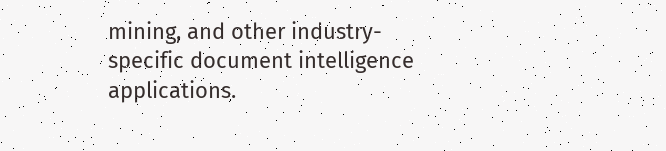mining, and other industry-specific document intelligence applications.